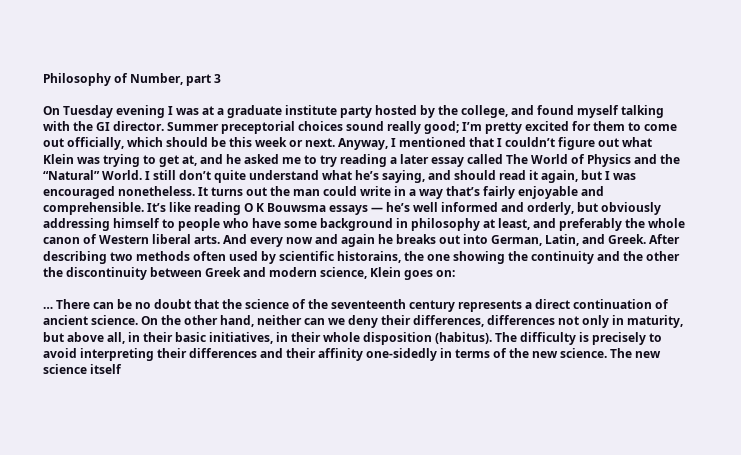Philosophy of Number, part 3

On Tuesday evening I was at a graduate institute party hosted by the college, and found myself talking with the GI director. Summer preceptorial choices sound really good; I’m pretty excited for them to come out officially, which should be this week or next. Anyway, I mentioned that I couldn’t figure out what Klein was trying to get at, and he asked me to try reading a later essay called The World of Physics and the “Natural” World. I still don’t quite understand what he’s saying, and should read it again, but I was encouraged nonetheless. It turns out the man could write in a way that’s fairly enjoyable and comprehensible. It’s like reading O K Bouwsma essays — he’s well informed and orderly, but obviously addressing himself to people who have some background in philosophy at least, and preferably the whole canon of Western liberal arts. And every now and again he breaks out into German, Latin, and Greek. After describing two methods often used by scientific historains, the one showing the continuity and the other the discontinuity between Greek and modern science, Klein goes on:

… There can be no doubt that the science of the seventeenth century represents a direct continuation of ancient science. On the other hand, neither can we deny their differences, differences not only in maturity, but above all, in their basic initiatives, in their whole disposition (habitus). The difficulty is precisely to avoid interpreting their differences and their affinity one-sidedly in terms of the new science. The new science itself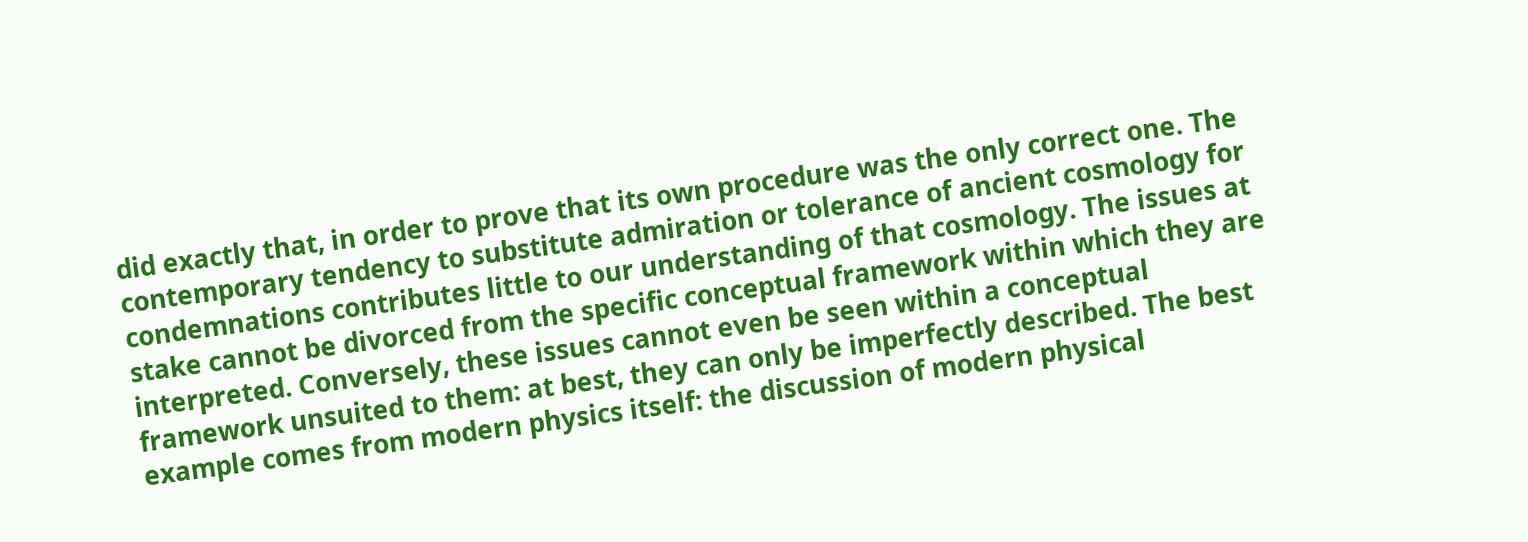did exactly that, in order to prove that its own procedure was the only correct one. The contemporary tendency to substitute admiration or tolerance of ancient cosmology for condemnations contributes little to our understanding of that cosmology. The issues at stake cannot be divorced from the specific conceptual framework within which they are interpreted. Conversely, these issues cannot even be seen within a conceptual framework unsuited to them: at best, they can only be imperfectly described. The best example comes from modern physics itself: the discussion of modern physical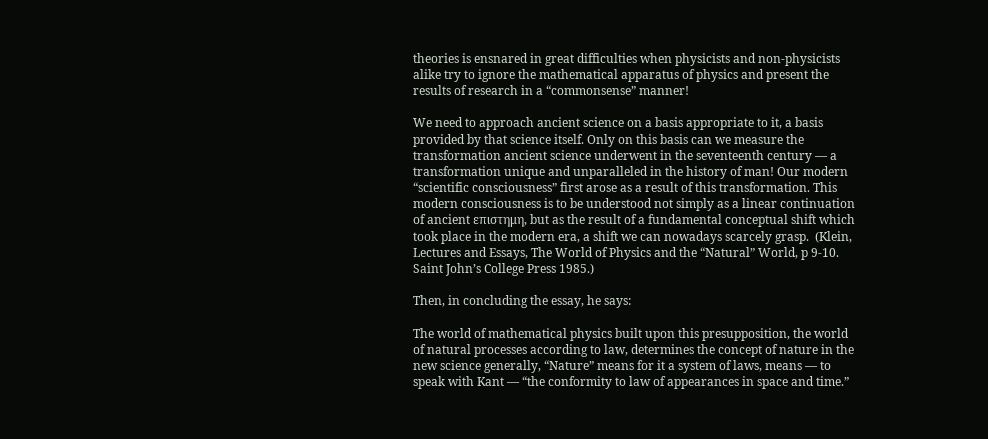theories is ensnared in great difficulties when physicists and non-physicists alike try to ignore the mathematical apparatus of physics and present the results of research in a “commonsense” manner!

We need to approach ancient science on a basis appropriate to it, a basis provided by that science itself. Only on this basis can we measure the transformation ancient science underwent in the seventeenth century — a transformation unique and unparalleled in the history of man! Our modern “scientific consciousness” first arose as a result of this transformation. This modern consciousness is to be understood not simply as a linear continuation of ancient επιστημη, but as the result of a fundamental conceptual shift which took place in the modern era, a shift we can nowadays scarcely grasp.  (Klein, Lectures and Essays, The World of Physics and the “Natural” World, p 9-10. Saint John’s College Press 1985.)

Then, in concluding the essay, he says:

The world of mathematical physics built upon this presupposition, the world of natural processes according to law, determines the concept of nature in the new science generally, “Nature” means for it a system of laws, means — to speak with Kant — “the conformity to law of appearances in space and time.”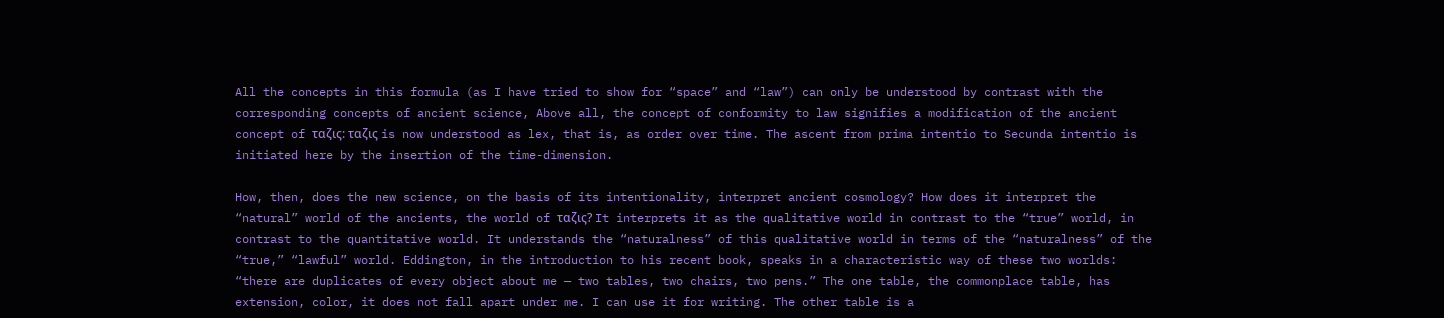All the concepts in this formula (as I have tried to show for “space” and “law”) can only be understood by contrast with the corresponding concepts of ancient science, Above all, the concept of conformity to law signifies a modification of the ancient concept of ταζις: ταζις is now understood as lex, that is, as order over time. The ascent from prima intentio to Secunda intentio is initiated here by the insertion of the time-dimension.

How, then, does the new science, on the basis of its intentionality, interpret ancient cosmology? How does it interpret the “natural” world of the ancients, the world of ταζις? It interprets it as the qualitative world in contrast to the “true” world, in contrast to the quantitative world. It understands the “naturalness” of this qualitative world in terms of the “naturalness” of the “true,” “lawful” world. Eddington, in the introduction to his recent book, speaks in a characteristic way of these two worlds: “there are duplicates of every object about me — two tables, two chairs, two pens.” The one table, the commonplace table, has extension, color, it does not fall apart under me. I can use it for writing. The other table is a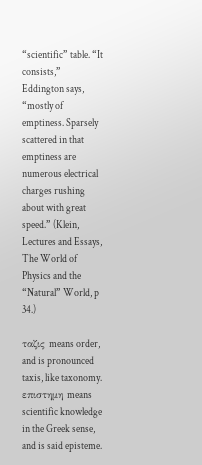“scientific” table. “It consists,” Eddington says, “mostly of emptiness. Sparsely scattered in that emptiness are numerous electrical charges rushing about with great speed.” (Klein, Lectures and Essays, The World of Physics and the “Natural” World, p 34.)

ταζις means order, and is pronounced taxis, like taxonomy. επιστημη means scientific knowledge in the Greek sense, and is said episteme.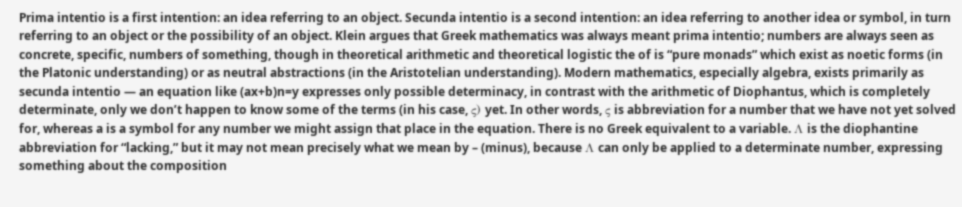Prima intentio is a first intention: an idea referring to an object. Secunda intentio is a second intention: an idea referring to another idea or symbol, in turn referring to an object or the possibility of an object. Klein argues that Greek mathematics was always meant prima intentio; numbers are always seen as concrete, specific, numbers of something, though in theoretical arithmetic and theoretical logistic the of is “pure monads” which exist as noetic forms (in the Platonic understanding) or as neutral abstractions (in the Aristotelian understanding). Modern mathematics, especially algebra, exists primarily as secunda intentio — an equation like (ax+b)n=y expresses only possible determinacy, in contrast with the arithmetic of Diophantus, which is completely determinate, only we don’t happen to know some of the terms (in his case, ς) yet. In other words, ς is abbreviation for a number that we have not yet solved for, whereas a is a symbol for any number we might assign that place in the equation. There is no Greek equivalent to a variable. Λ is the diophantine abbreviation for “lacking,” but it may not mean precisely what we mean by – (minus), because Λ can only be applied to a determinate number, expressing something about the composition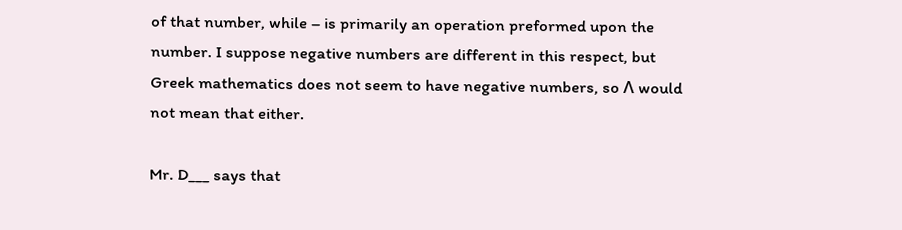of that number, while – is primarily an operation preformed upon the number. I suppose negative numbers are different in this respect, but Greek mathematics does not seem to have negative numbers, so Λ would not mean that either.

Mr. D___ says that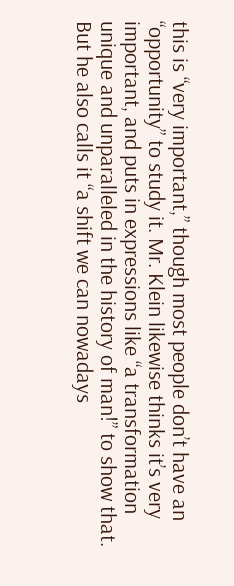this is “very important,” though most people don’t have an “opportunity” to study it. Mr. Klein likewise thinks it’s very important, and puts in expressions like “a transformation unique and unparalleled in the history of man!” to show that. But he also calls it “a shift we can nowadays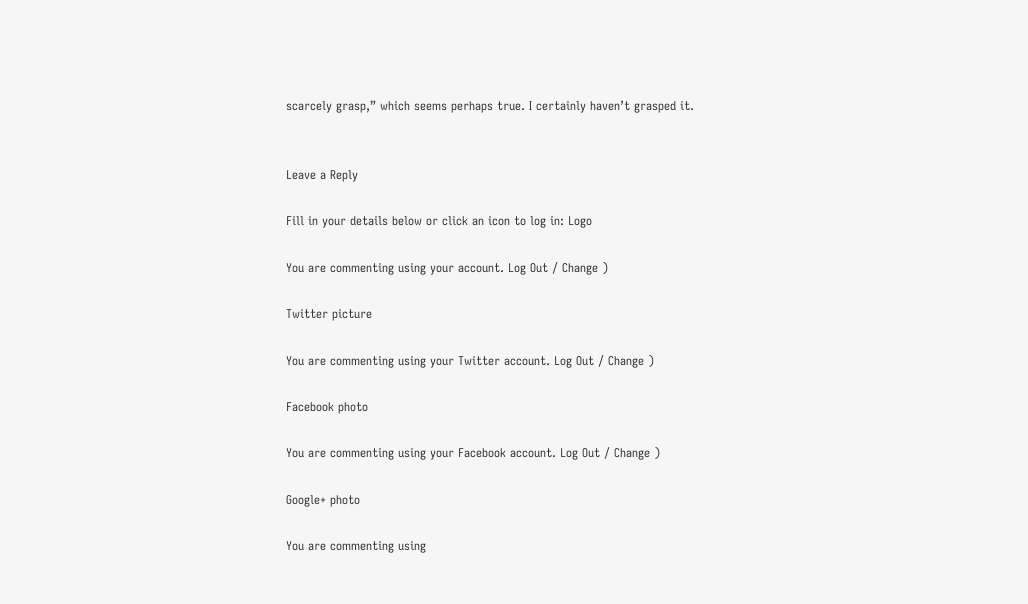scarcely grasp,” which seems perhaps true. I certainly haven’t grasped it.


Leave a Reply

Fill in your details below or click an icon to log in: Logo

You are commenting using your account. Log Out / Change )

Twitter picture

You are commenting using your Twitter account. Log Out / Change )

Facebook photo

You are commenting using your Facebook account. Log Out / Change )

Google+ photo

You are commenting using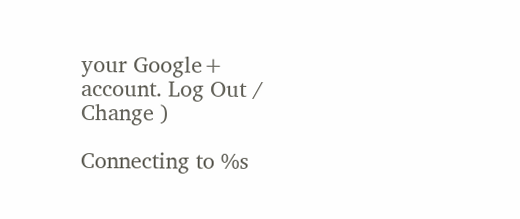your Google+ account. Log Out / Change )

Connecting to %s